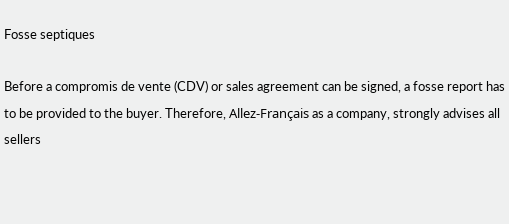Fosse septiques

Before a compromis de vente (CDV) or sales agreement can be signed, a fosse report has to be provided to the buyer. Therefore, Allez-Français as a company, strongly advises all sellers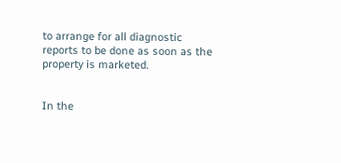to arrange for all diagnostic reports to be done as soon as the property is marketed.


In the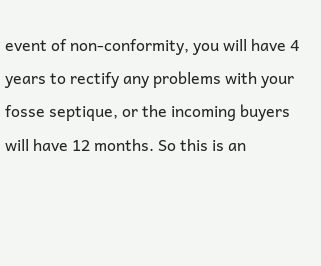event of non-conformity, you will have 4 years to rectify any problems with your fosse septique, or the incoming buyers will have 12 months. So this is an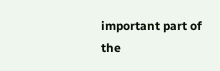important part of the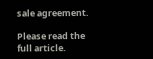sale agreement.

Please read the full article.